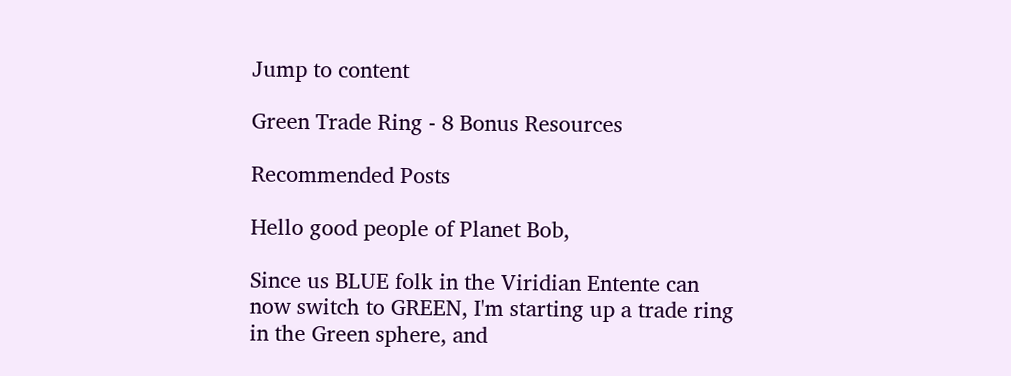Jump to content

Green Trade Ring - 8 Bonus Resources

Recommended Posts

Hello good people of Planet Bob,

Since us BLUE folk in the Viridian Entente can now switch to GREEN, I'm starting up a trade ring in the Green sphere, and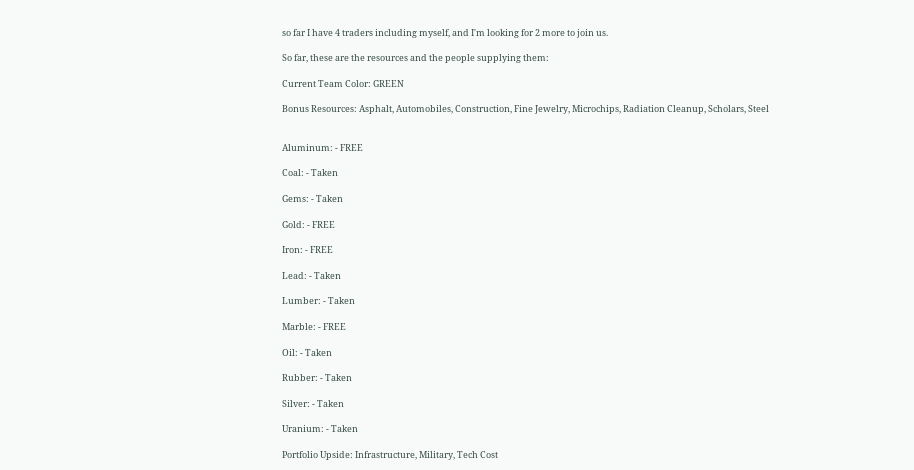so far I have 4 traders including myself, and I'm looking for 2 more to join us.

So far, these are the resources and the people supplying them:

Current Team Color: GREEN

Bonus Resources: Asphalt, Automobiles, Construction, Fine Jewelry, Microchips, Radiation Cleanup, Scholars, Steel


Aluminum: - FREE

Coal: - Taken

Gems: - Taken

Gold: - FREE

Iron: - FREE

Lead: - Taken

Lumber: - Taken

Marble: - FREE

Oil: - Taken

Rubber: - Taken

Silver: - Taken

Uranium: - Taken

Portfolio Upside: Infrastructure, Military, Tech Cost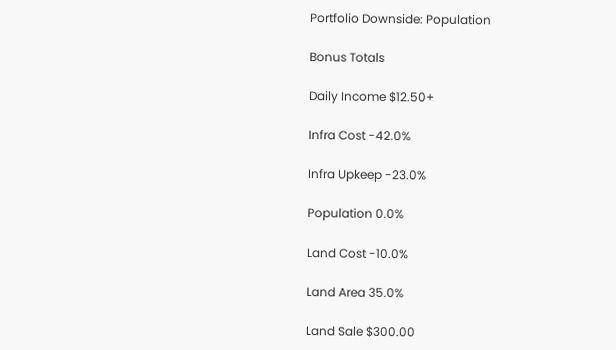Portfolio Downside: Population

Bonus Totals

Daily Income $12.50+

Infra Cost -42.0%

Infra Upkeep -23.0%

Population 0.0%

Land Cost -10.0%

Land Area 35.0%

Land Sale $300.00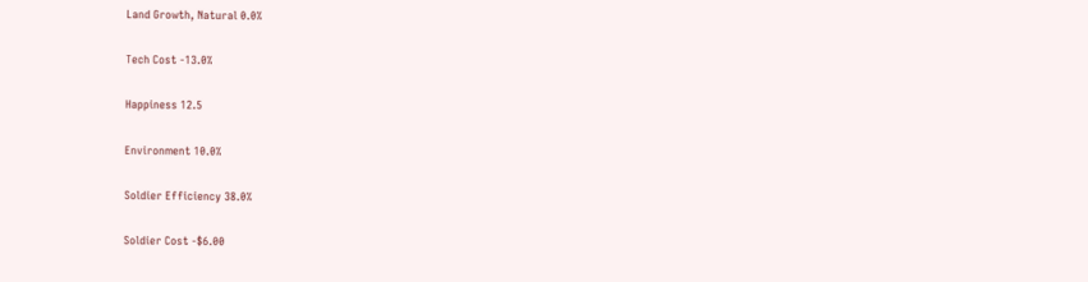Land Growth, Natural 0.0%

Tech Cost -13.0%

Happiness 12.5

Environment 10.0%

Soldier Efficiency 38.0%

Soldier Cost -$6.00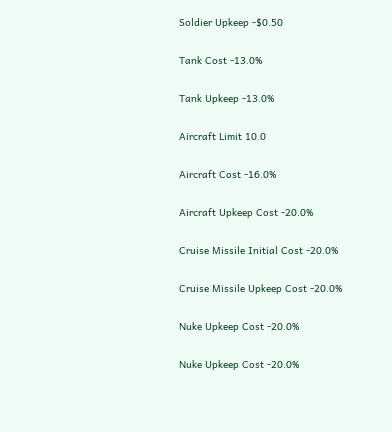Soldier Upkeep -$0.50

Tank Cost -13.0%

Tank Upkeep -13.0%

Aircraft Limit 10.0

Aircraft Cost -16.0%

Aircraft Upkeep Cost -20.0%

Cruise Missile Initial Cost -20.0%

Cruise Missile Upkeep Cost -20.0%

Nuke Upkeep Cost -20.0%

Nuke Upkeep Cost -20.0%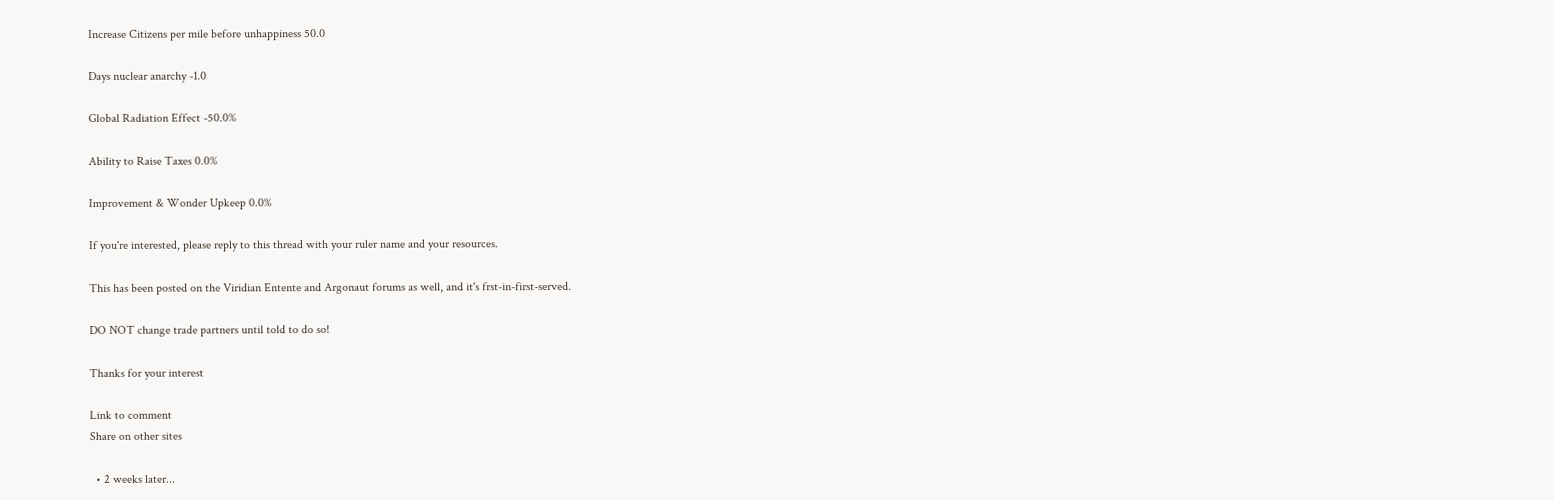Increase Citizens per mile before unhappiness 50.0

Days nuclear anarchy -1.0

Global Radiation Effect -50.0%

Ability to Raise Taxes 0.0%

Improvement & Wonder Upkeep 0.0%

If you're interested, please reply to this thread with your ruler name and your resources.

This has been posted on the Viridian Entente and Argonaut forums as well, and it's frst-in-first-served.

DO NOT change trade partners until told to do so!

Thanks for your interest

Link to comment
Share on other sites

  • 2 weeks later...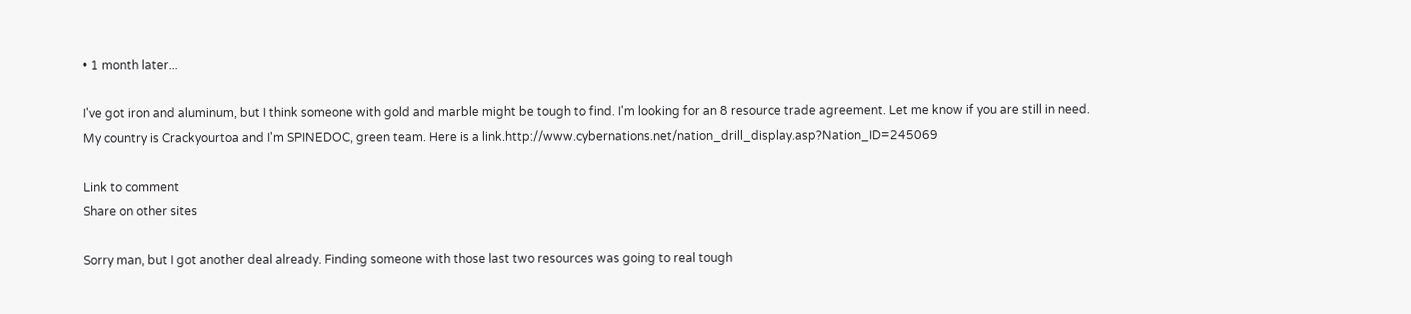• 1 month later...

I've got iron and aluminum, but I think someone with gold and marble might be tough to find. I'm looking for an 8 resource trade agreement. Let me know if you are still in need. My country is Crackyourtoa and I'm SPINEDOC, green team. Here is a link.http://www.cybernations.net/nation_drill_display.asp?Nation_ID=245069

Link to comment
Share on other sites

Sorry man, but I got another deal already. Finding someone with those last two resources was going to real tough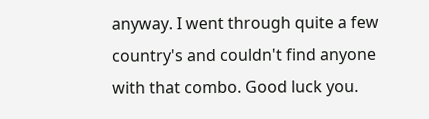anyway. I went through quite a few country's and couldn't find anyone with that combo. Good luck you.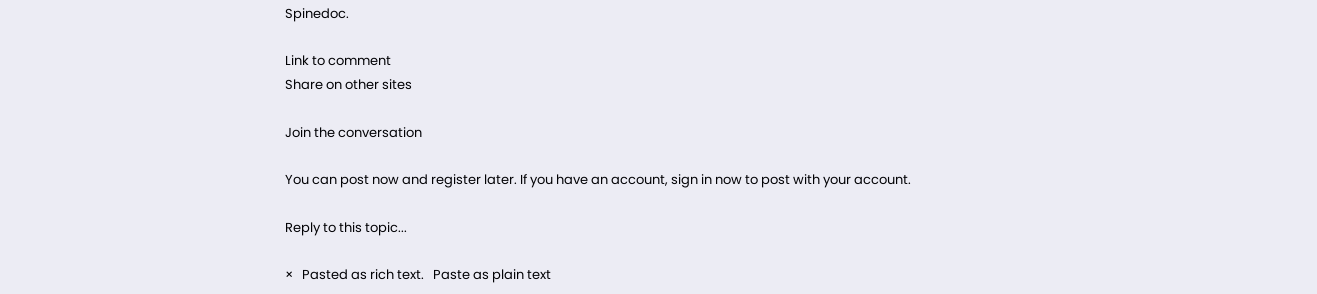Spinedoc.

Link to comment
Share on other sites

Join the conversation

You can post now and register later. If you have an account, sign in now to post with your account.

Reply to this topic...

×   Pasted as rich text.   Paste as plain text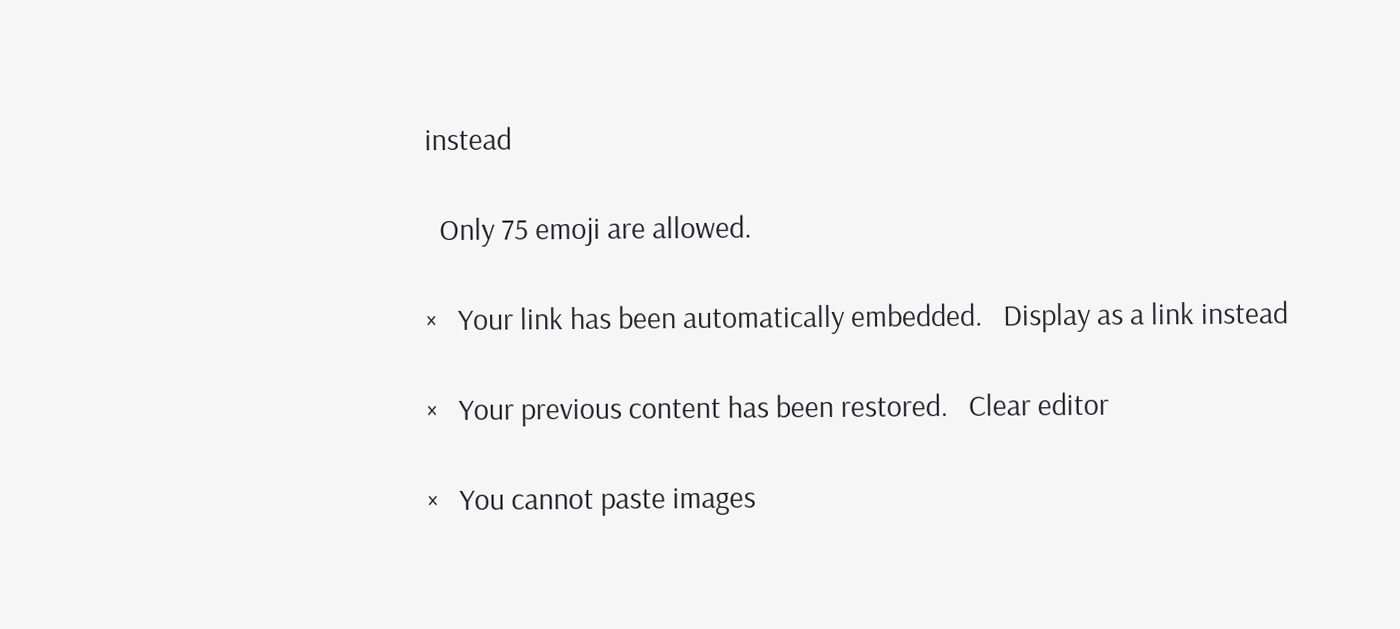instead

  Only 75 emoji are allowed.

×   Your link has been automatically embedded.   Display as a link instead

×   Your previous content has been restored.   Clear editor

×   You cannot paste images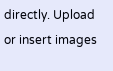directly. Upload or insert images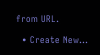from URL.

  • Create New...